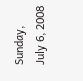Sunday, July 6, 2008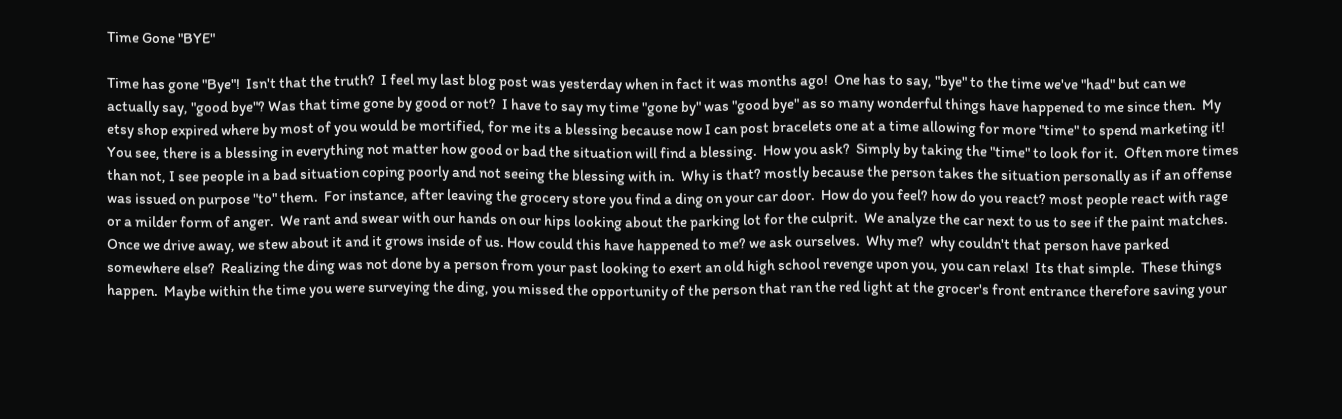Time Gone "BYE"

Time has gone "Bye"!  Isn't that the truth?  I feel my last blog post was yesterday when in fact it was months ago!  One has to say, "bye" to the time we've "had" but can we actually say, "good bye"? Was that time gone by good or not?  I have to say my time "gone by" was "good bye" as so many wonderful things have happened to me since then.  My etsy shop expired where by most of you would be mortified, for me its a blessing because now I can post bracelets one at a time allowing for more "time" to spend marketing it!  You see, there is a blessing in everything not matter how good or bad the situation will find a blessing.  How you ask?  Simply by taking the "time" to look for it.  Often more times than not, I see people in a bad situation coping poorly and not seeing the blessing with in.  Why is that? mostly because the person takes the situation personally as if an offense was issued on purpose "to" them.  For instance, after leaving the grocery store you find a ding on your car door.  How do you feel? how do you react? most people react with rage or a milder form of anger.  We rant and swear with our hands on our hips looking about the parking lot for the culprit.  We analyze the car next to us to see if the paint matches.  Once we drive away, we stew about it and it grows inside of us. How could this have happened to me? we ask ourselves.  Why me?  why couldn't that person have parked somewhere else?  Realizing the ding was not done by a person from your past looking to exert an old high school revenge upon you, you can relax!  Its that simple.  These things happen.  Maybe within the time you were surveying the ding, you missed the opportunity of the person that ran the red light at the grocer's front entrance therefore saving your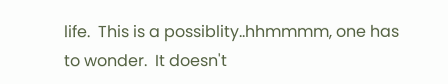life.  This is a possiblity..hhmmmm, one has to wonder.  It doesn't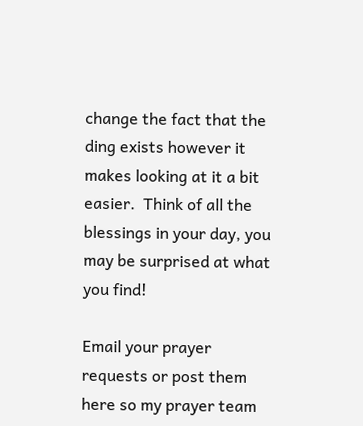change the fact that the ding exists however it makes looking at it a bit easier.  Think of all the blessings in your day, you may be surprised at what you find!

Email your prayer requests or post them here so my prayer team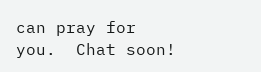can pray for you.  Chat soon!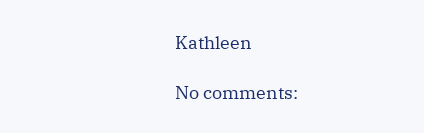Kathleen

No comments: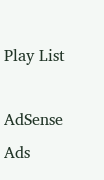Play List

AdSense Ads